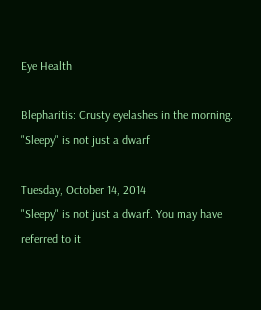Eye Health

Blepharitis: Crusty eyelashes in the morning. "Sleepy" is not just a dwarf

Tuesday, October 14, 2014
"Sleepy" is not just a dwarf. You may have referred to it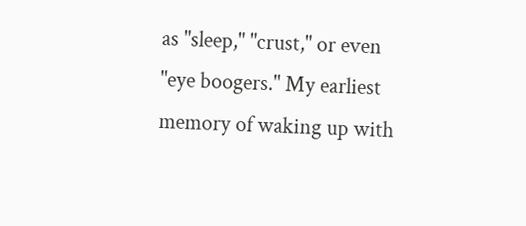as "sleep," "crust," or even "eye boogers." My earliest memory of waking up with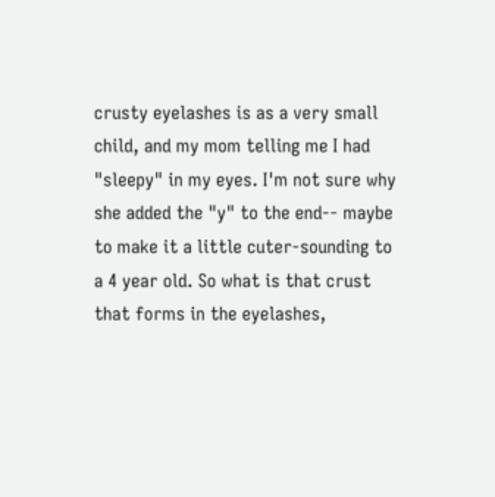crusty eyelashes is as a very small child, and my mom telling me I had "sleepy" in my eyes. I'm not sure why she added the "y" to the end-- maybe to make it a little cuter-sounding to a 4 year old. So what is that crust that forms in the eyelashes,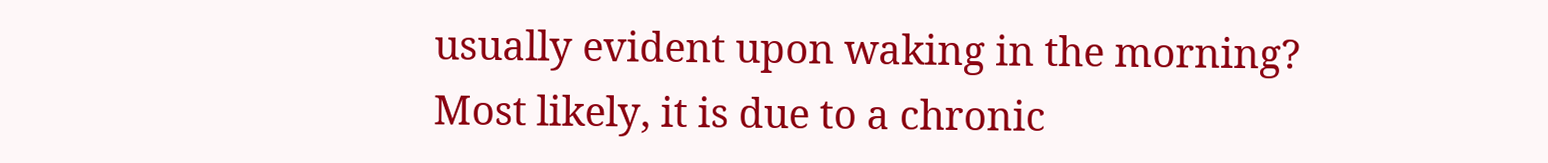usually evident upon waking in the morning? Most likely, it is due to a chronic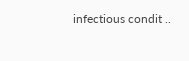infectious condit ..